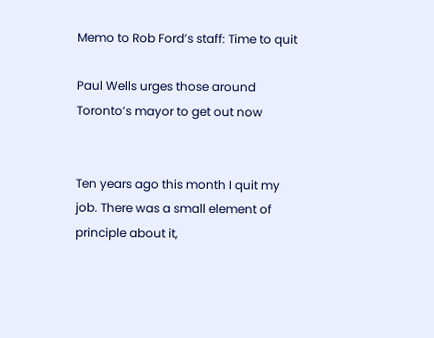Memo to Rob Ford’s staff: Time to quit

Paul Wells urges those around Toronto’s mayor to get out now


Ten years ago this month I quit my job. There was a small element of principle about it,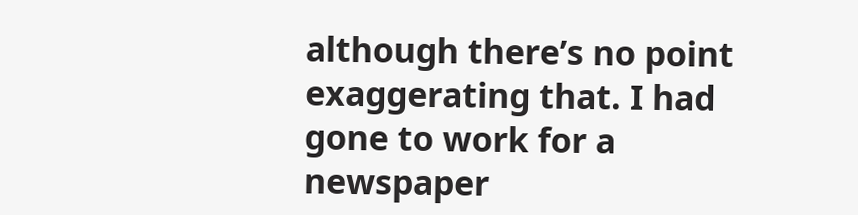although there’s no point exaggerating that. I had gone to work for a newspaper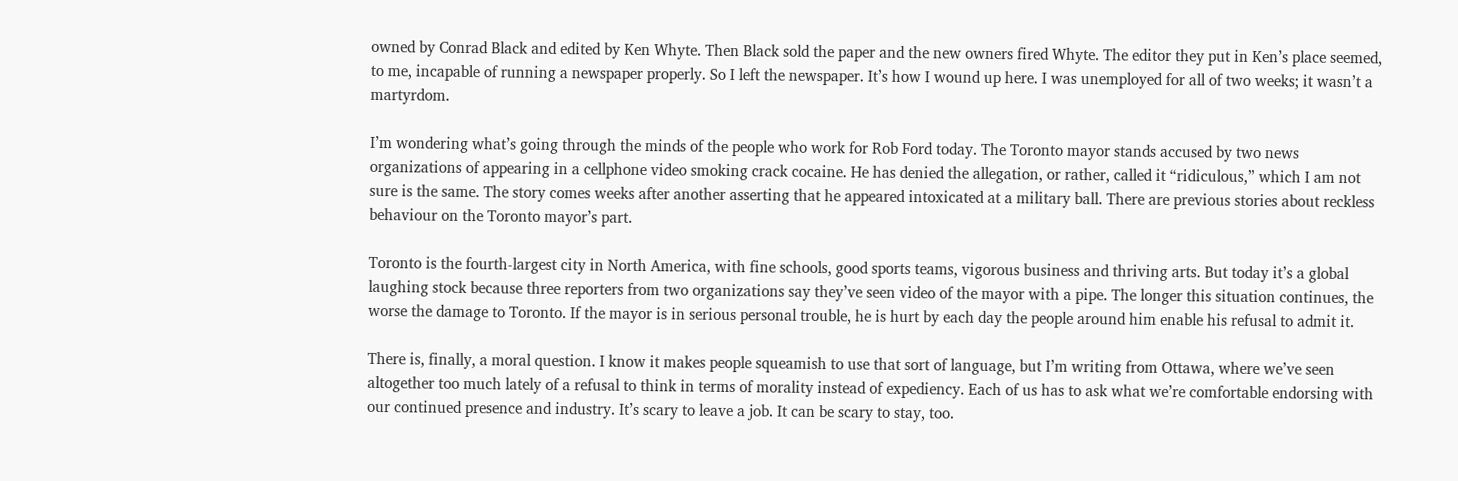owned by Conrad Black and edited by Ken Whyte. Then Black sold the paper and the new owners fired Whyte. The editor they put in Ken’s place seemed, to me, incapable of running a newspaper properly. So I left the newspaper. It’s how I wound up here. I was unemployed for all of two weeks; it wasn’t a martyrdom.

I’m wondering what’s going through the minds of the people who work for Rob Ford today. The Toronto mayor stands accused by two news organizations of appearing in a cellphone video smoking crack cocaine. He has denied the allegation, or rather, called it “ridiculous,” which I am not sure is the same. The story comes weeks after another asserting that he appeared intoxicated at a military ball. There are previous stories about reckless behaviour on the Toronto mayor’s part.

Toronto is the fourth-largest city in North America, with fine schools, good sports teams, vigorous business and thriving arts. But today it’s a global laughing stock because three reporters from two organizations say they’ve seen video of the mayor with a pipe. The longer this situation continues, the worse the damage to Toronto. If the mayor is in serious personal trouble, he is hurt by each day the people around him enable his refusal to admit it.

There is, finally, a moral question. I know it makes people squeamish to use that sort of language, but I’m writing from Ottawa, where we’ve seen altogether too much lately of a refusal to think in terms of morality instead of expediency. Each of us has to ask what we’re comfortable endorsing with our continued presence and industry. It’s scary to leave a job. It can be scary to stay, too.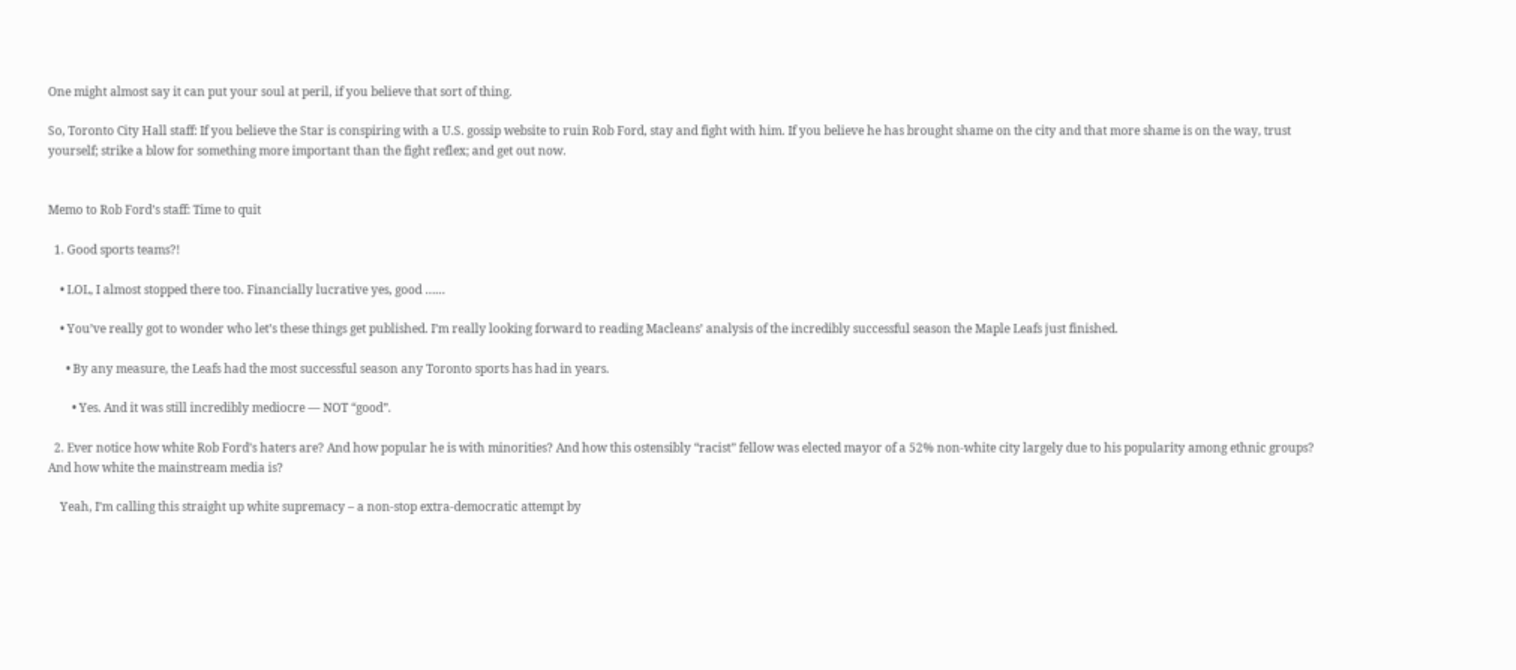One might almost say it can put your soul at peril, if you believe that sort of thing.

So, Toronto City Hall staff: If you believe the Star is conspiring with a U.S. gossip website to ruin Rob Ford, stay and fight with him. If you believe he has brought shame on the city and that more shame is on the way, trust yourself; strike a blow for something more important than the fight reflex; and get out now.


Memo to Rob Ford’s staff: Time to quit

  1. Good sports teams?!

    • LOL, I almost stopped there too. Financially lucrative yes, good ……

    • You’ve really got to wonder who let’s these things get published. I’m really looking forward to reading Macleans’ analysis of the incredibly successful season the Maple Leafs just finished.

      • By any measure, the Leafs had the most successful season any Toronto sports has had in years.

        • Yes. And it was still incredibly mediocre — NOT “good”.

  2. Ever notice how white Rob Ford’s haters are? And how popular he is with minorities? And how this ostensibly “racist” fellow was elected mayor of a 52% non-white city largely due to his popularity among ethnic groups? And how white the mainstream media is?

    Yeah, I’m calling this straight up white supremacy – a non-stop extra-democratic attempt by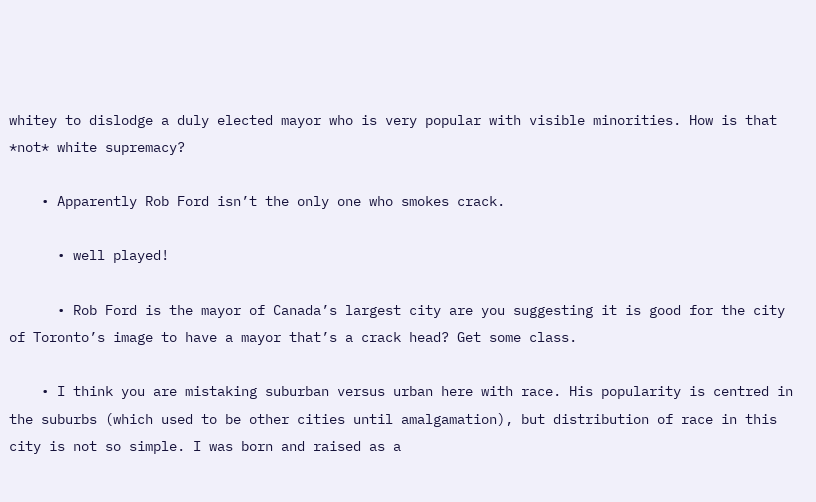whitey to dislodge a duly elected mayor who is very popular with visible minorities. How is that *not* white supremacy?

    • Apparently Rob Ford isn’t the only one who smokes crack.

      • well played!

      • Rob Ford is the mayor of Canada’s largest city are you suggesting it is good for the city of Toronto’s image to have a mayor that’s a crack head? Get some class.

    • I think you are mistaking suburban versus urban here with race. His popularity is centred in the suburbs (which used to be other cities until amalgamation), but distribution of race in this city is not so simple. I was born and raised as a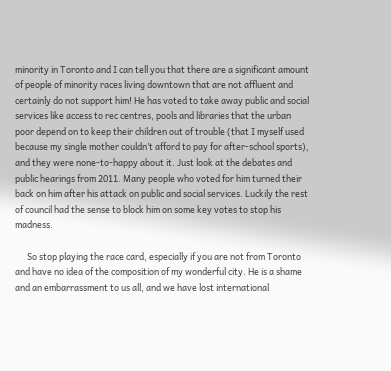minority in Toronto and I can tell you that there are a significant amount of people of minority races living downtown that are not affluent and certainly do not support him! He has voted to take away public and social services like access to rec centres, pools and libraries that the urban poor depend on to keep their children out of trouble (that I myself used because my single mother couldn’t afford to pay for after-school sports), and they were none-to-happy about it. Just look at the debates and public hearings from 2011. Many people who voted for him turned their back on him after his attack on public and social services. Luckily the rest of council had the sense to block him on some key votes to stop his madness.

      So stop playing the race card, especially if you are not from Toronto and have no idea of the composition of my wonderful city. He is a shame and an embarrassment to us all, and we have lost international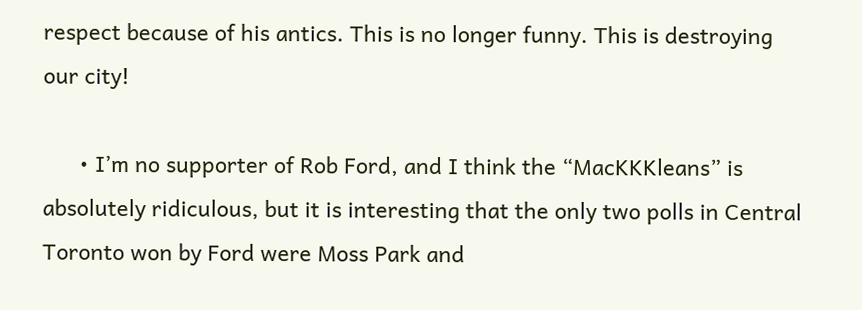respect because of his antics. This is no longer funny. This is destroying our city!

      • I’m no supporter of Rob Ford, and I think the “MacKKKleans” is absolutely ridiculous, but it is interesting that the only two polls in Central Toronto won by Ford were Moss Park and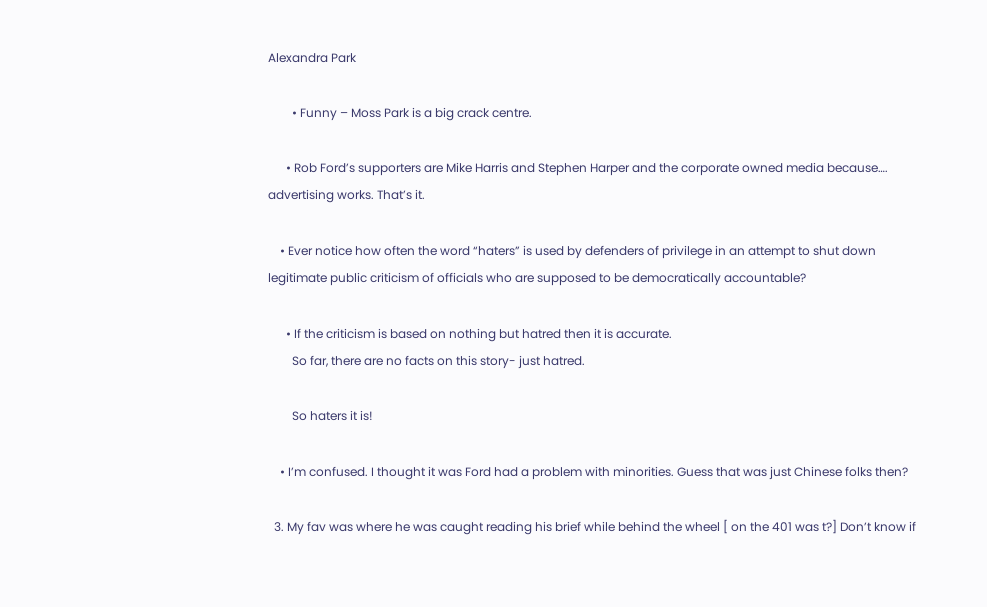Alexandra Park

        • Funny – Moss Park is a big crack centre.

      • Rob Ford’s supporters are Mike Harris and Stephen Harper and the corporate owned media because…. advertising works. That’s it.

    • Ever notice how often the word “haters” is used by defenders of privilege in an attempt to shut down legitimate public criticism of officials who are supposed to be democratically accountable?

      • If the criticism is based on nothing but hatred then it is accurate.
        So far, there are no facts on this story- just hatred.

        So haters it is!

    • I’m confused. I thought it was Ford had a problem with minorities. Guess that was just Chinese folks then?

  3. My fav was where he was caught reading his brief while behind the wheel [ on the 401 was t?] Don’t know if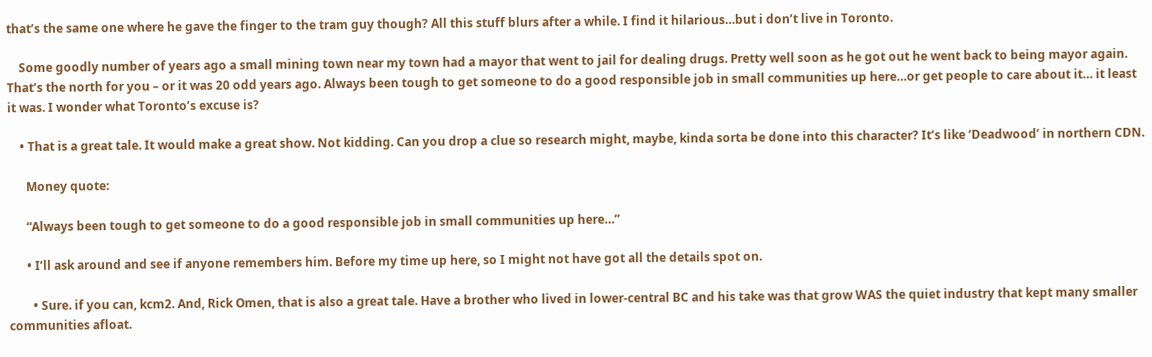that’s the same one where he gave the finger to the tram guy though? All this stuff blurs after a while. I find it hilarious…but i don’t live in Toronto.

    Some goodly number of years ago a small mining town near my town had a mayor that went to jail for dealing drugs. Pretty well soon as he got out he went back to being mayor again. That’s the north for you – or it was 20 odd years ago. Always been tough to get someone to do a good responsible job in small communities up here…or get people to care about it… it least it was. I wonder what Toronto’s excuse is?

    • That is a great tale. It would make a great show. Not kidding. Can you drop a clue so research might, maybe, kinda sorta be done into this character? It’s like ‘Deadwood’ in northern CDN.

      Money quote:

      “Always been tough to get someone to do a good responsible job in small communities up here…”

      • I’ll ask around and see if anyone remembers him. Before my time up here, so I might not have got all the details spot on.

        • Sure. if you can, kcm2. And, Rick Omen, that is also a great tale. Have a brother who lived in lower-central BC and his take was that grow WAS the quiet industry that kept many smaller communities afloat.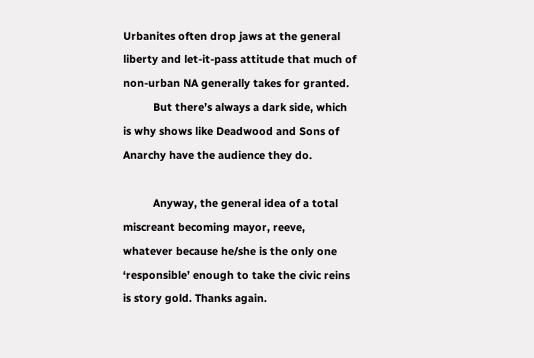Urbanites often drop jaws at the general liberty and let-it-pass attitude that much of non-urban NA generally takes for granted.
          But there’s always a dark side, which is why shows like Deadwood and Sons of Anarchy have the audience they do.

          Anyway, the general idea of a total miscreant becoming mayor, reeve, whatever because he/she is the only one ‘responsible’ enough to take the civic reins is story gold. Thanks again.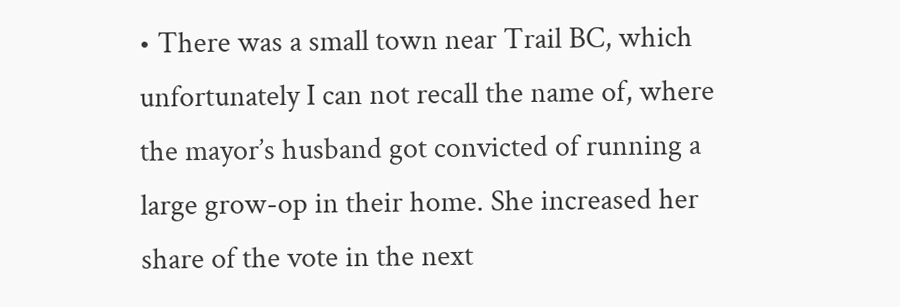• There was a small town near Trail BC, which unfortunately I can not recall the name of, where the mayor’s husband got convicted of running a large grow-op in their home. She increased her share of the vote in the next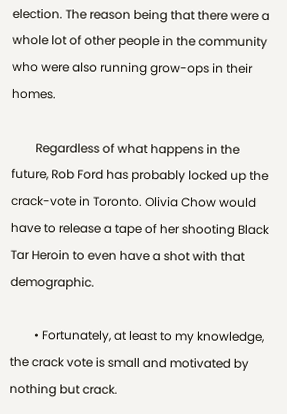election. The reason being that there were a whole lot of other people in the community who were also running grow-ops in their homes.

        Regardless of what happens in the future, Rob Ford has probably locked up the crack-vote in Toronto. Olivia Chow would have to release a tape of her shooting Black Tar Heroin to even have a shot with that demographic.

        • Fortunately, at least to my knowledge, the crack vote is small and motivated by nothing but crack.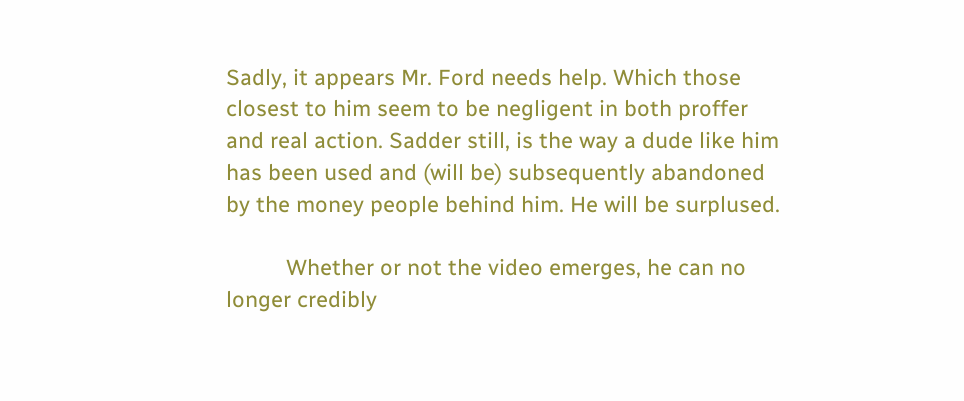Sadly, it appears Mr. Ford needs help. Which those closest to him seem to be negligent in both proffer and real action. Sadder still, is the way a dude like him has been used and (will be) subsequently abandoned by the money people behind him. He will be surplused.

          Whether or not the video emerges, he can no longer credibly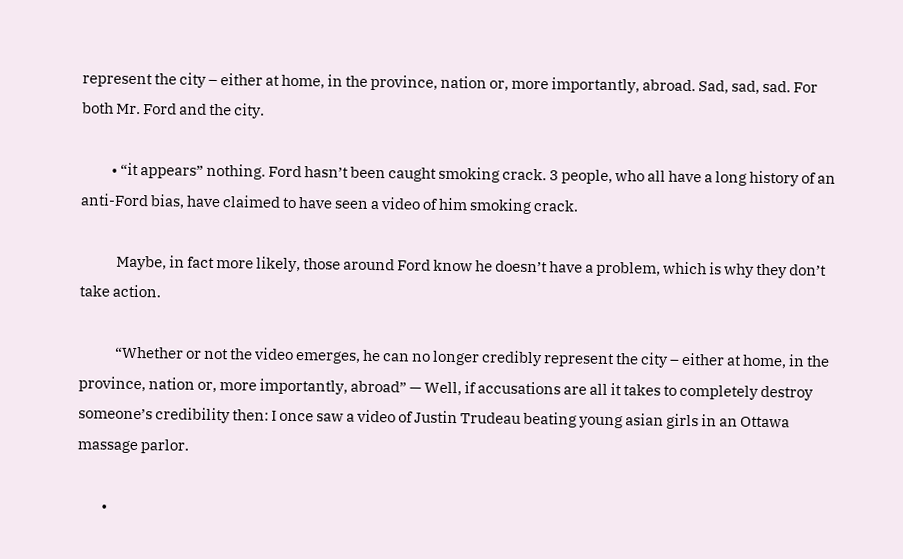represent the city – either at home, in the province, nation or, more importantly, abroad. Sad, sad, sad. For both Mr. Ford and the city.

          • “it appears” nothing. Ford hasn’t been caught smoking crack. 3 people, who all have a long history of an anti-Ford bias, have claimed to have seen a video of him smoking crack.

            Maybe, in fact more likely, those around Ford know he doesn’t have a problem, which is why they don’t take action.

            “Whether or not the video emerges, he can no longer credibly represent the city – either at home, in the province, nation or, more importantly, abroad” — Well, if accusations are all it takes to completely destroy someone’s credibility then: I once saw a video of Justin Trudeau beating young asian girls in an Ottawa massage parlor.

        •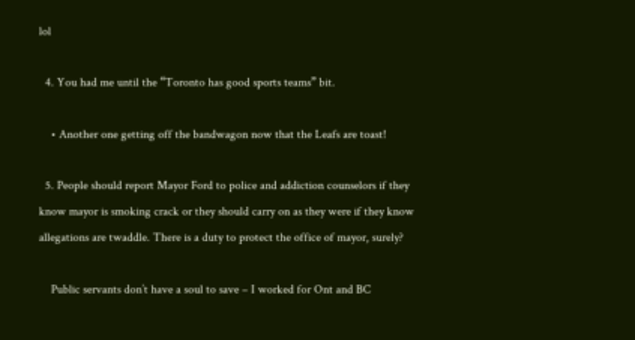lol

  4. You had me until the “Toronto has good sports teams” bit.

    • Another one getting off the bandwagon now that the Leafs are toast!

  5. People should report Mayor Ford to police and addiction counselors if they know mayor is smoking crack or they should carry on as they were if they know allegations are twaddle. There is a duty to protect the office of mayor, surely?

    Public servants don’t have a soul to save – I worked for Ont and BC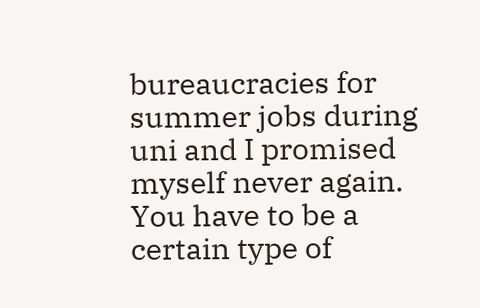bureaucracies for summer jobs during uni and I promised myself never again. You have to be a certain type of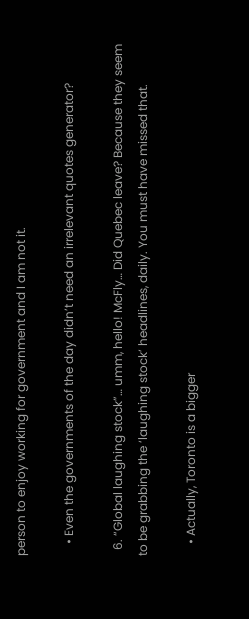person to enjoy working for government and I am not it.

    • Even the governments of the day didn’t need an irrelevant quotes generator?

  6. “Global laughing stock”… umm, hello! McFly… Did Quebec leave? Because they seem to be grabbing the ‘laughing stock’ headlines, daily. You must have missed that.

    • Actually, Toronto is a bigger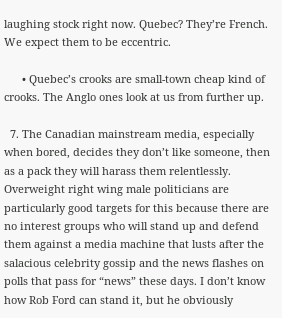laughing stock right now. Quebec? They’re French. We expect them to be eccentric.

      • Quebec’s crooks are small-town cheap kind of crooks. The Anglo ones look at us from further up.

  7. The Canadian mainstream media, especially when bored, decides they don’t like someone, then as a pack they will harass them relentlessly. Overweight right wing male politicians are particularly good targets for this because there are no interest groups who will stand up and defend them against a media machine that lusts after the salacious celebrity gossip and the news flashes on polls that pass for “news” these days. I don’t know how Rob Ford can stand it, but he obviously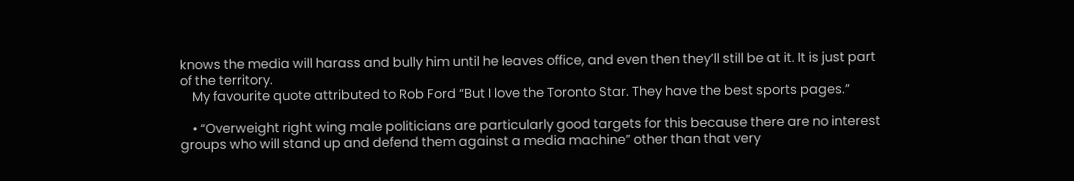knows the media will harass and bully him until he leaves office, and even then they’ll still be at it. It is just part of the territory.
    My favourite quote attributed to Rob Ford “But I love the Toronto Star. They have the best sports pages.”

    • “Overweight right wing male politicians are particularly good targets for this because there are no interest groups who will stand up and defend them against a media machine” other than that very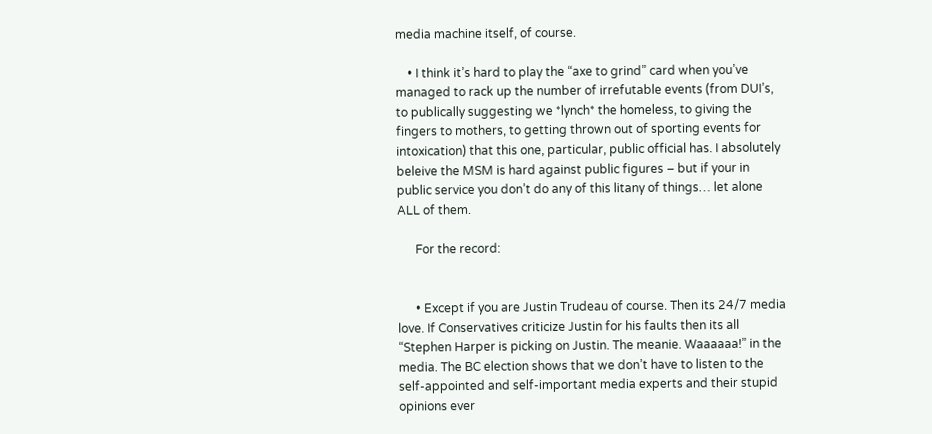media machine itself, of course.

    • I think it’s hard to play the “axe to grind” card when you’ve managed to rack up the number of irrefutable events (from DUI’s, to publically suggesting we *lynch* the homeless, to giving the fingers to mothers, to getting thrown out of sporting events for intoxication) that this one, particular, public official has. I absolutely beleive the MSM is hard against public figures – but if your in public service you don’t do any of this litany of things… let alone ALL of them.

      For the record:


      • Except if you are Justin Trudeau of course. Then its 24/7 media love. If Conservatives criticize Justin for his faults then its all “Stephen Harper is picking on Justin. The meanie. Waaaaaa!” in the media. The BC election shows that we don’t have to listen to the self-appointed and self-important media experts and their stupid opinions ever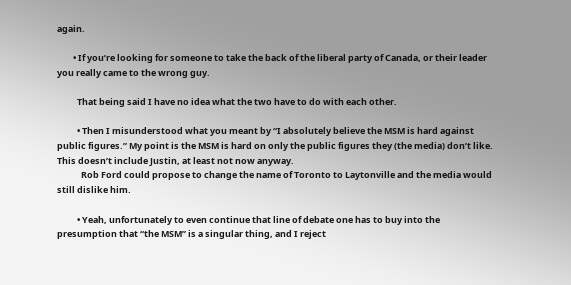again.

        • If you’re looking for someone to take the back of the liberal party of Canada, or their leader you really came to the wrong guy.

          That being said I have no idea what the two have to do with each other.

          • Then I misunderstood what you meant by “I absolutely believe the MSM is hard against public figures.” My point is the MSM is hard on only the public figures they (the media) don’t like. This doesn’t include Justin, at least not now anyway.
            Rob Ford could propose to change the name of Toronto to Laytonville and the media would still dislike him.

          • Yeah, unfortunately to even continue that line of debate one has to buy into the presumption that “the MSM” is a singular thing, and I reject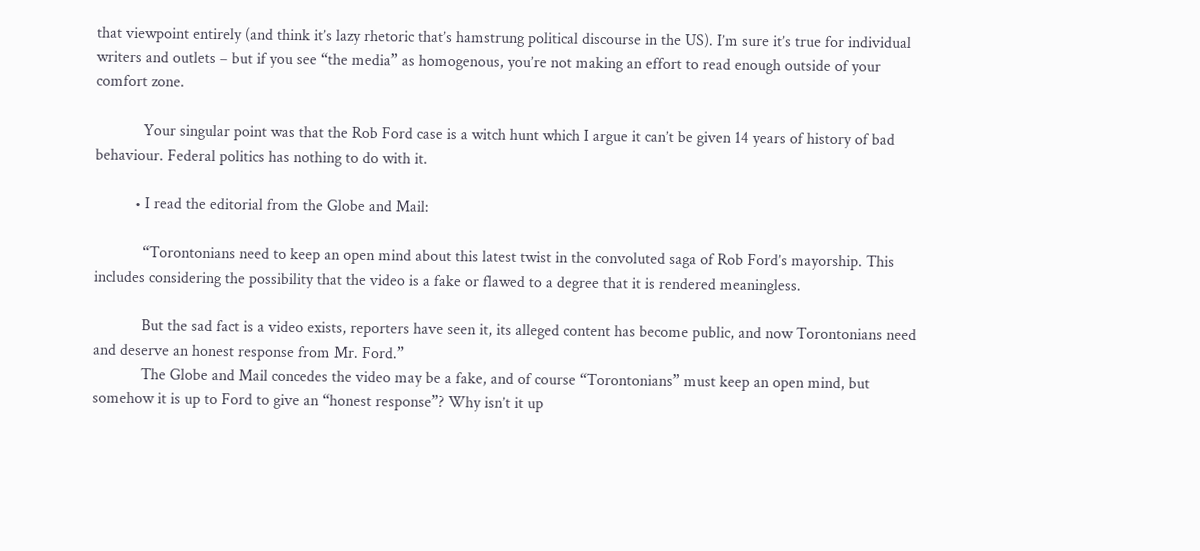that viewpoint entirely (and think it’s lazy rhetoric that’s hamstrung political discourse in the US). I’m sure it’s true for individual writers and outlets – but if you see “the media” as homogenous, you’re not making an effort to read enough outside of your comfort zone.

            Your singular point was that the Rob Ford case is a witch hunt which I argue it can’t be given 14 years of history of bad behaviour. Federal politics has nothing to do with it.

          • I read the editorial from the Globe and Mail:

            “Torontonians need to keep an open mind about this latest twist in the convoluted saga of Rob Ford’s mayorship. This includes considering the possibility that the video is a fake or flawed to a degree that it is rendered meaningless.

            But the sad fact is a video exists, reporters have seen it, its alleged content has become public, and now Torontonians need and deserve an honest response from Mr. Ford.”
            The Globe and Mail concedes the video may be a fake, and of course “Torontonians” must keep an open mind, but somehow it is up to Ford to give an “honest response”? Why isn’t it up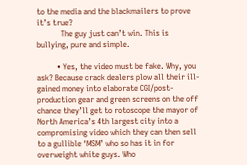to the media and the blackmailers to prove it’s true?
            The guy just can’t win. This is bullying, pure and simple.

          • Yes, the video must be fake. Why, you ask? Because crack dealers plow all their ill-gained money into elaborate CGI/post-production gear and green screens on the off chance they’ll get to rotoscope the mayor of North America’s 4th largest city into a compromising video which they can then sell to a gullible ‘MSM’ who so has it in for overweight white guys. Who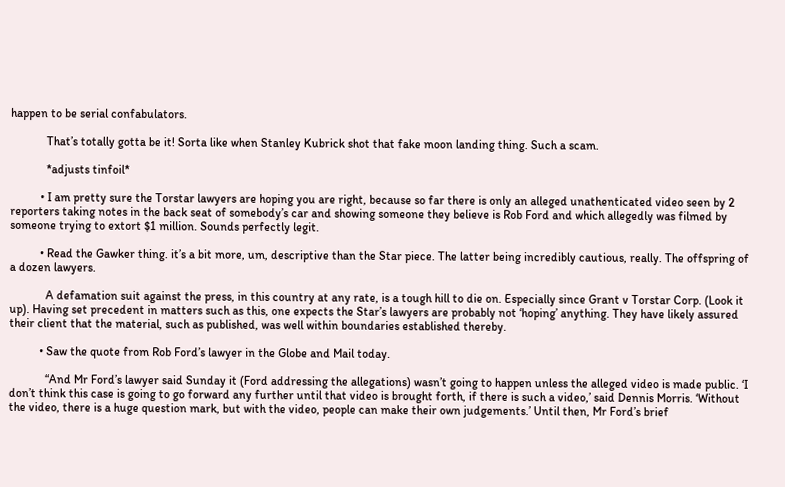happen to be serial confabulators.

            That’s totally gotta be it! Sorta like when Stanley Kubrick shot that fake moon landing thing. Such a scam.

            *adjusts tinfoil*

          • I am pretty sure the Torstar lawyers are hoping you are right, because so far there is only an alleged unathenticated video seen by 2 reporters taking notes in the back seat of somebody’s car and showing someone they believe is Rob Ford and which allegedly was filmed by someone trying to extort $1 million. Sounds perfectly legit.

          • Read the Gawker thing. it’s a bit more, um, descriptive than the Star piece. The latter being incredibly cautious, really. The offspring of a dozen lawyers.

            A defamation suit against the press, in this country at any rate, is a tough hill to die on. Especially since Grant v Torstar Corp. (Look it up). Having set precedent in matters such as this, one expects the Star’s lawyers are probably not ‘hoping’ anything. They have likely assured their client that the material, such as published, was well within boundaries established thereby.

          • Saw the quote from Rob Ford’s lawyer in the Globe and Mail today.

            “And Mr Ford’s lawyer said Sunday it (Ford addressing the allegations) wasn’t going to happen unless the alleged video is made public. ‘I don’t think this case is going to go forward any further until that video is brought forth, if there is such a video,’ said Dennis Morris. ‘Without the video, there is a huge question mark, but with the video, people can make their own judgements.’ Until then, Mr Ford’s brief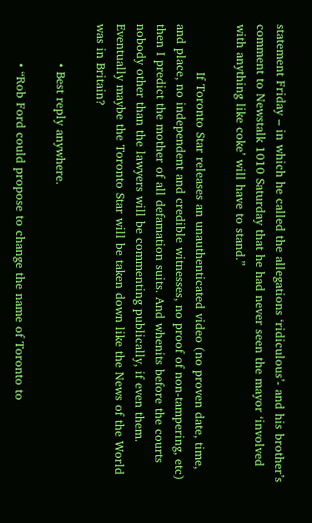statement Friday – in which he called the allegations ‘ridiculous’- and his brother’s comment to Newstalk 1010 Saturday that he had never seen the mayor ‘involved with anything like coke’ will have to stand.”

            If Toronto Star releases an unauthenticated video (no proven date, time, and place, no independent and credible witnesses, no proof of non-tampering, etc) then I predict the mother of all defamation suits. And whenits before the courts nobody other than the lawyers will be commenting publically, if even them. Eventually maybe the Toronto Star will be taken down like the News of the World was in Britain?

          • Best reply anywhere.

          • “Rob Ford could propose to change the name of Toronto to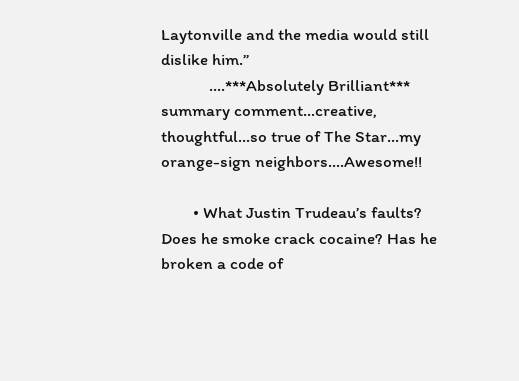Laytonville and the media would still dislike him.”
            ….***Absolutely Brilliant*** summary comment…creative, thoughtful…so true of The Star…my orange-sign neighbors….Awesome!!

        • What Justin Trudeau’s faults? Does he smoke crack cocaine? Has he broken a code of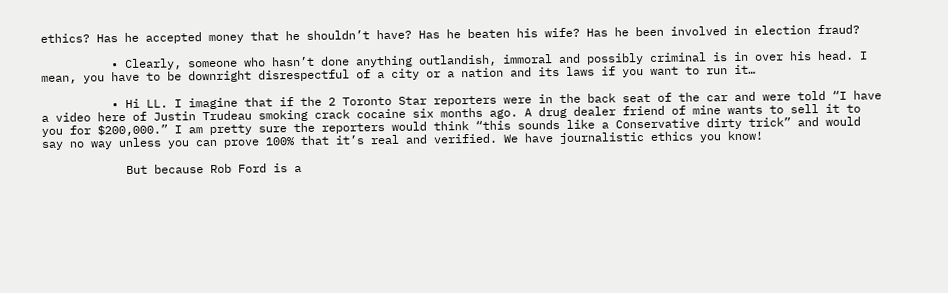ethics? Has he accepted money that he shouldn’t have? Has he beaten his wife? Has he been involved in election fraud?

          • Clearly, someone who hasn’t done anything outlandish, immoral and possibly criminal is in over his head. I mean, you have to be downright disrespectful of a city or a nation and its laws if you want to run it…

          • Hi LL. I imagine that if the 2 Toronto Star reporters were in the back seat of the car and were told “I have a video here of Justin Trudeau smoking crack cocaine six months ago. A drug dealer friend of mine wants to sell it to you for $200,000.” I am pretty sure the reporters would think “this sounds like a Conservative dirty trick” and would say no way unless you can prove 100% that it’s real and verified. We have journalistic ethics you know!

            But because Rob Ford is a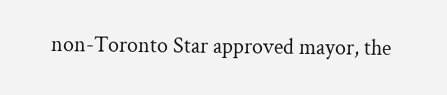non-Toronto Star approved mayor, the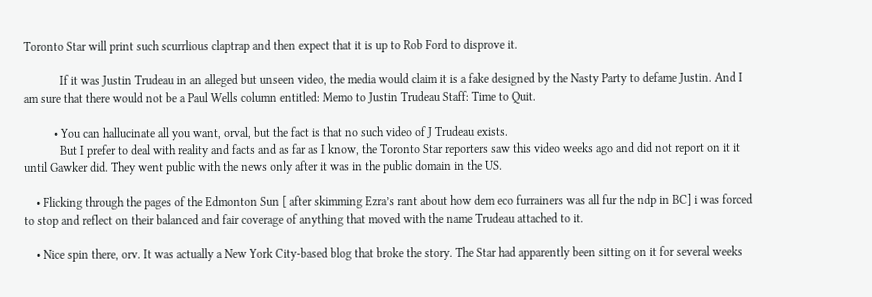Toronto Star will print such scurrlious claptrap and then expect that it is up to Rob Ford to disprove it.

            If it was Justin Trudeau in an alleged but unseen video, the media would claim it is a fake designed by the Nasty Party to defame Justin. And I am sure that there would not be a Paul Wells column entitled: Memo to Justin Trudeau Staff: Time to Quit.

          • You can hallucinate all you want, orval, but the fact is that no such video of J Trudeau exists.
            But I prefer to deal with reality and facts and as far as I know, the Toronto Star reporters saw this video weeks ago and did not report on it it until Gawker did. They went public with the news only after it was in the public domain in the US.

    • Flicking through the pages of the Edmonton Sun [ after skimming Ezra’s rant about how dem eco furrainers was all fur the ndp in BC] i was forced to stop and reflect on their balanced and fair coverage of anything that moved with the name Trudeau attached to it.

    • Nice spin there, orv. It was actually a New York City-based blog that broke the story. The Star had apparently been sitting on it for several weeks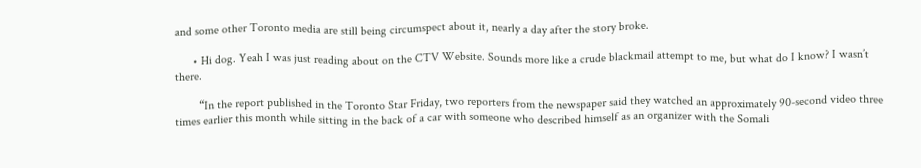and some other Toronto media are still being circumspect about it, nearly a day after the story broke.

      • Hi dog. Yeah I was just reading about on the CTV Website. Sounds more like a crude blackmail attempt to me, but what do I know? I wasn’t there.

        “In the report published in the Toronto Star Friday, two reporters from the newspaper said they watched an approximately 90-second video three times earlier this month while sitting in the back of a car with someone who described himself as an organizer with the Somali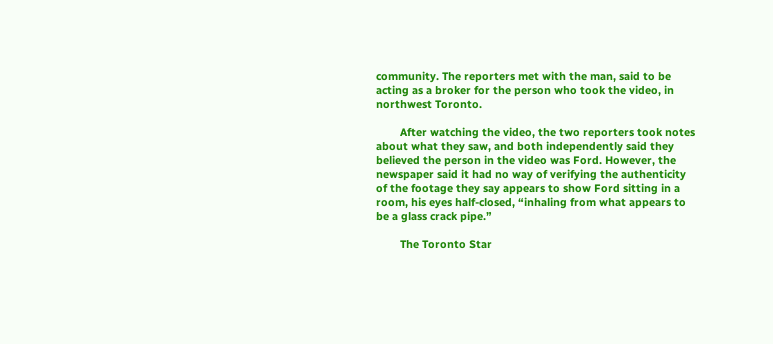community. The reporters met with the man, said to be acting as a broker for the person who took the video, in northwest Toronto.

        After watching the video, the two reporters took notes about what they saw, and both independently said they believed the person in the video was Ford. However, the newspaper said it had no way of verifying the authenticity of the footage they say appears to show Ford sitting in a room, his eyes half-closed, “inhaling from what appears to be a glass crack pipe.”

        The Toronto Star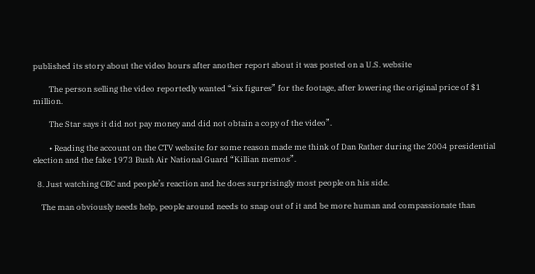published its story about the video hours after another report about it was posted on a U.S. website

        The person selling the video reportedly wanted “six figures” for the footage, after lowering the original price of $1 million.

        The Star says it did not pay money and did not obtain a copy of the video”.

        • Reading the account on the CTV website for some reason made me think of Dan Rather during the 2004 presidential election and the fake 1973 Bush Air National Guard “Killian memos”.

  8. Just watching CBC and people’s reaction and he does surprisingly most people on his side.

    The man obviously needs help, people around needs to snap out of it and be more human and compassionate than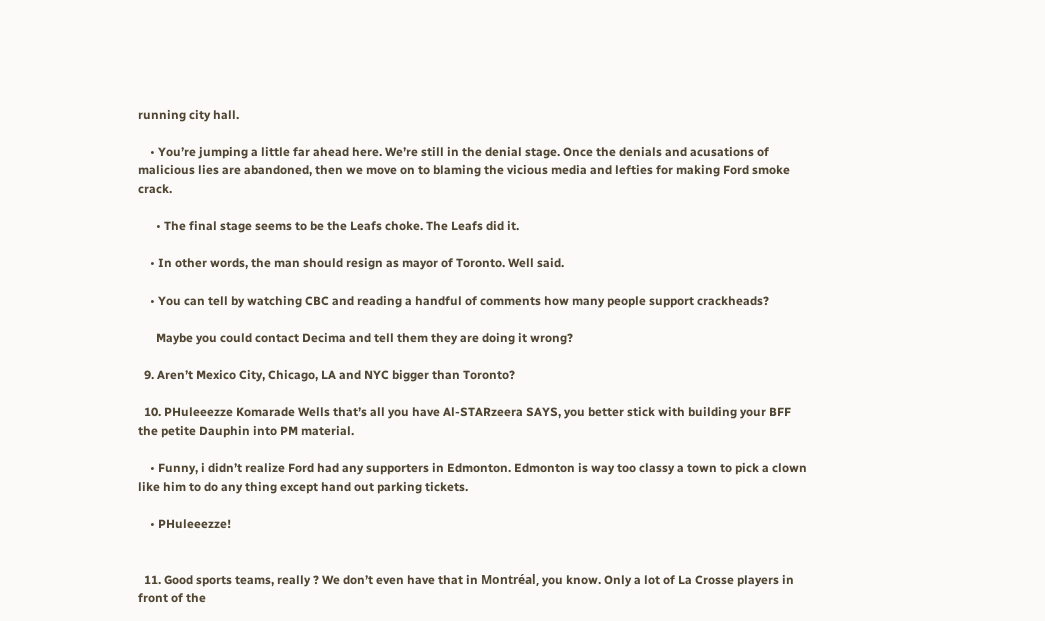running city hall.

    • You’re jumping a little far ahead here. We’re still in the denial stage. Once the denials and acusations of malicious lies are abandoned, then we move on to blaming the vicious media and lefties for making Ford smoke crack.

      • The final stage seems to be the Leafs choke. The Leafs did it.

    • In other words, the man should resign as mayor of Toronto. Well said.

    • You can tell by watching CBC and reading a handful of comments how many people support crackheads?

      Maybe you could contact Decima and tell them they are doing it wrong?

  9. Aren’t Mexico City, Chicago, LA and NYC bigger than Toronto?

  10. PHuleeezze Komarade Wells that’s all you have Al-STARzeera SAYS, you better stick with building your BFF the petite Dauphin into PM material.

    • Funny, i didn’t realize Ford had any supporters in Edmonton. Edmonton is way too classy a town to pick a clown like him to do any thing except hand out parking tickets.

    • PHuleeezze!


  11. Good sports teams, really ? We don’t even have that in Montréal, you know. Only a lot of La Crosse players in front of the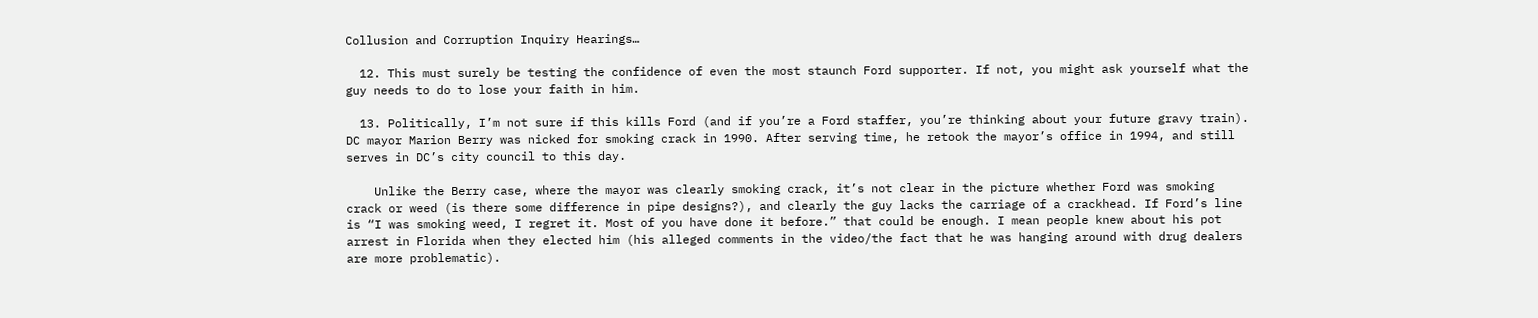Collusion and Corruption Inquiry Hearings…

  12. This must surely be testing the confidence of even the most staunch Ford supporter. If not, you might ask yourself what the guy needs to do to lose your faith in him.

  13. Politically, I’m not sure if this kills Ford (and if you’re a Ford staffer, you’re thinking about your future gravy train). DC mayor Marion Berry was nicked for smoking crack in 1990. After serving time, he retook the mayor’s office in 1994, and still serves in DC’s city council to this day.

    Unlike the Berry case, where the mayor was clearly smoking crack, it’s not clear in the picture whether Ford was smoking crack or weed (is there some difference in pipe designs?), and clearly the guy lacks the carriage of a crackhead. If Ford’s line is “I was smoking weed, I regret it. Most of you have done it before.” that could be enough. I mean people knew about his pot arrest in Florida when they elected him (his alleged comments in the video/the fact that he was hanging around with drug dealers are more problematic).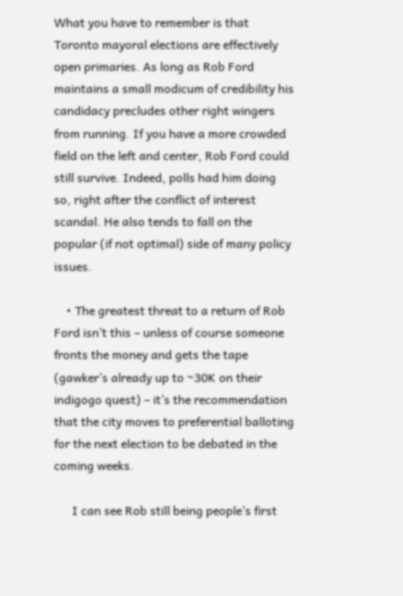What you have to remember is that Toronto mayoral elections are effectively open primaries. As long as Rob Ford maintains a small modicum of credibility his candidacy precludes other right wingers from running. If you have a more crowded field on the left and center, Rob Ford could still survive. Indeed, polls had him doing so, right after the conflict of interest scandal. He also tends to fall on the popular (if not optimal) side of many policy issues.

    • The greatest threat to a return of Rob Ford isn’t this – unless of course someone fronts the money and gets the tape (gawker’s already up to ~30K on their indigogo quest) – it’s the recommendation that the city moves to preferential balloting for the next election to be debated in the coming weeks.

      I can see Rob still being people’s first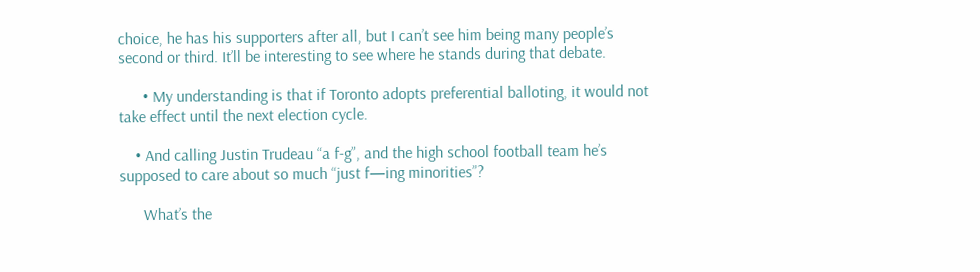choice, he has his supporters after all, but I can’t see him being many people’s second or third. It’ll be interesting to see where he stands during that debate.

      • My understanding is that if Toronto adopts preferential balloting, it would not take effect until the next election cycle.

    • And calling Justin Trudeau “a f-g”, and the high school football team he’s supposed to care about so much “just f—ing minorities”?

      What’s the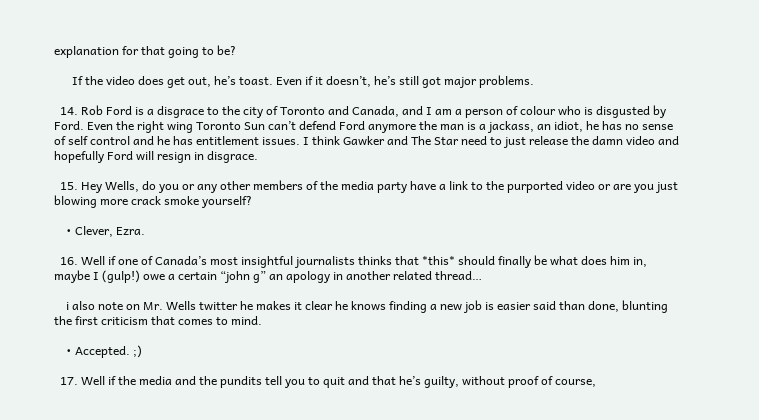explanation for that going to be?

      If the video does get out, he’s toast. Even if it doesn’t, he’s still got major problems.

  14. Rob Ford is a disgrace to the city of Toronto and Canada, and I am a person of colour who is disgusted by Ford. Even the right wing Toronto Sun can’t defend Ford anymore the man is a jackass, an idiot, he has no sense of self control and he has entitlement issues. I think Gawker and The Star need to just release the damn video and hopefully Ford will resign in disgrace.

  15. Hey Wells, do you or any other members of the media party have a link to the purported video or are you just blowing more crack smoke yourself?

    • Clever, Ezra.

  16. Well if one of Canada’s most insightful journalists thinks that *this* should finally be what does him in, maybe I (gulp!) owe a certain “john g” an apology in another related thread…

    i also note on Mr. Wells twitter he makes it clear he knows finding a new job is easier said than done, blunting the first criticism that comes to mind.

    • Accepted. ;)

  17. Well if the media and the pundits tell you to quit and that he’s guilty, without proof of course,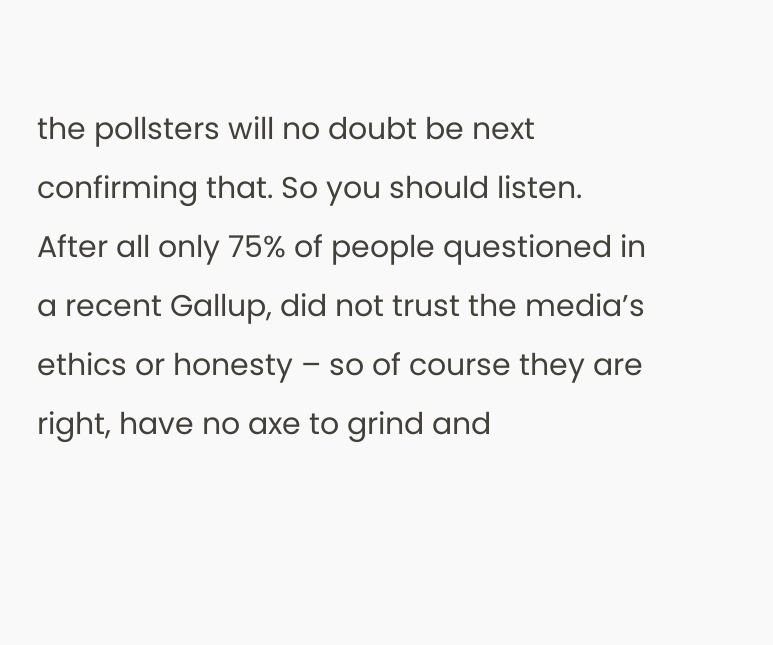the pollsters will no doubt be next confirming that. So you should listen. After all only 75% of people questioned in a recent Gallup, did not trust the media’s ethics or honesty – so of course they are right, have no axe to grind and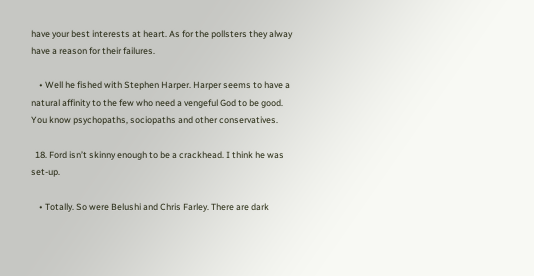have your best interests at heart. As for the pollsters they alway have a reason for their failures.

    • Well he fished with Stephen Harper. Harper seems to have a natural affinity to the few who need a vengeful God to be good. You know psychopaths, sociopaths and other conservatives.

  18. Ford isn’t skinny enough to be a crackhead. I think he was set-up.

    • Totally. So were Belushi and Chris Farley. There are dark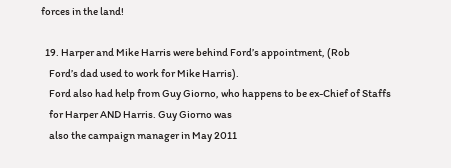forces in the land!

  19. Harper and Mike Harris were behind Ford’s appointment, (Rob
    Ford’s dad used to work for Mike Harris).
    Ford also had help from Guy Giorno, who happens to be ex-Chief of Staffs
    for Harper AND Harris. Guy Giorno was
    also the campaign manager in May 2011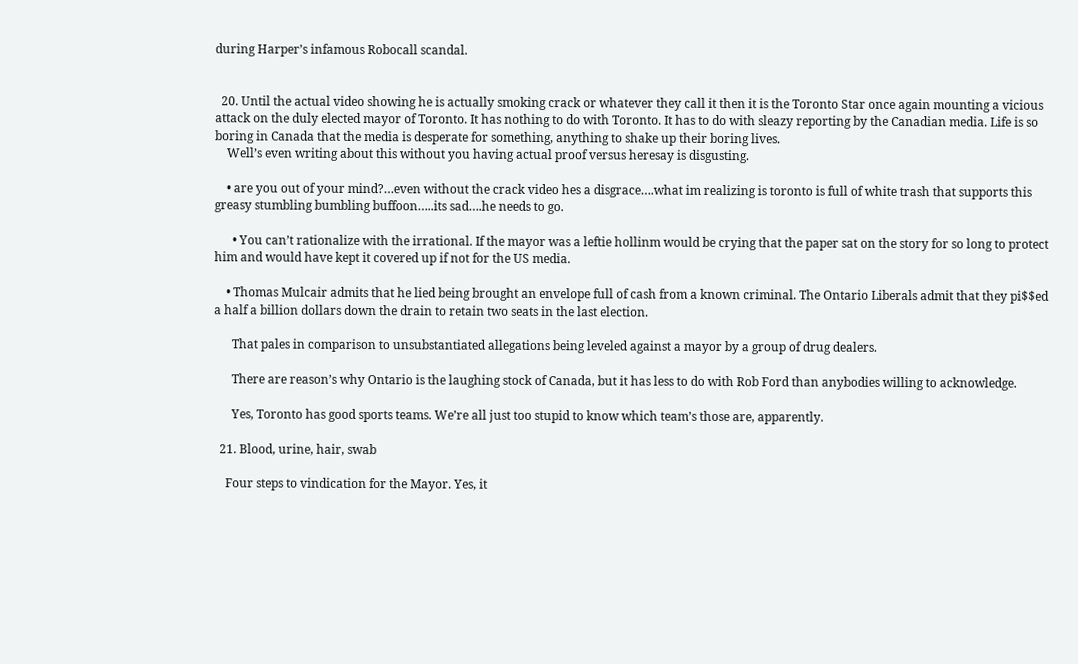during Harper’s infamous Robocall scandal.


  20. Until the actual video showing he is actually smoking crack or whatever they call it then it is the Toronto Star once again mounting a vicious attack on the duly elected mayor of Toronto. It has nothing to do with Toronto. It has to do with sleazy reporting by the Canadian media. Life is so boring in Canada that the media is desperate for something, anything to shake up their boring lives.
    Well’s even writing about this without you having actual proof versus heresay is disgusting.

    • are you out of your mind?…even without the crack video hes a disgrace….what im realizing is toronto is full of white trash that supports this greasy stumbling bumbling buffoon…..its sad….he needs to go.

      • You can’t rationalize with the irrational. If the mayor was a leftie hollinm would be crying that the paper sat on the story for so long to protect him and would have kept it covered up if not for the US media.

    • Thomas Mulcair admits that he lied being brought an envelope full of cash from a known criminal. The Ontario Liberals admit that they pi$$ed a half a billion dollars down the drain to retain two seats in the last election.

      That pales in comparison to unsubstantiated allegations being leveled against a mayor by a group of drug dealers.

      There are reason’s why Ontario is the laughing stock of Canada, but it has less to do with Rob Ford than anybodies willing to acknowledge.

      Yes, Toronto has good sports teams. We’re all just too stupid to know which team’s those are, apparently.

  21. Blood, urine, hair, swab

    Four steps to vindication for the Mayor. Yes, it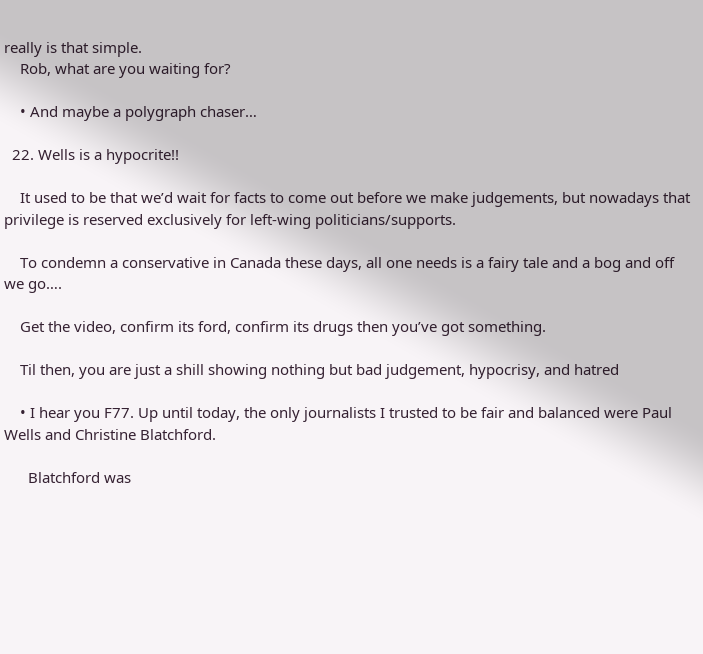really is that simple.
    Rob, what are you waiting for?

    • And maybe a polygraph chaser…

  22. Wells is a hypocrite!!

    It used to be that we’d wait for facts to come out before we make judgements, but nowadays that privilege is reserved exclusively for left-wing politicians/supports.

    To condemn a conservative in Canada these days, all one needs is a fairy tale and a bog and off we go….

    Get the video, confirm its ford, confirm its drugs then you’ve got something.

    Til then, you are just a shill showing nothing but bad judgement, hypocrisy, and hatred

    • I hear you F77. Up until today, the only journalists I trusted to be fair and balanced were Paul Wells and Christine Blatchford.

      Blatchford was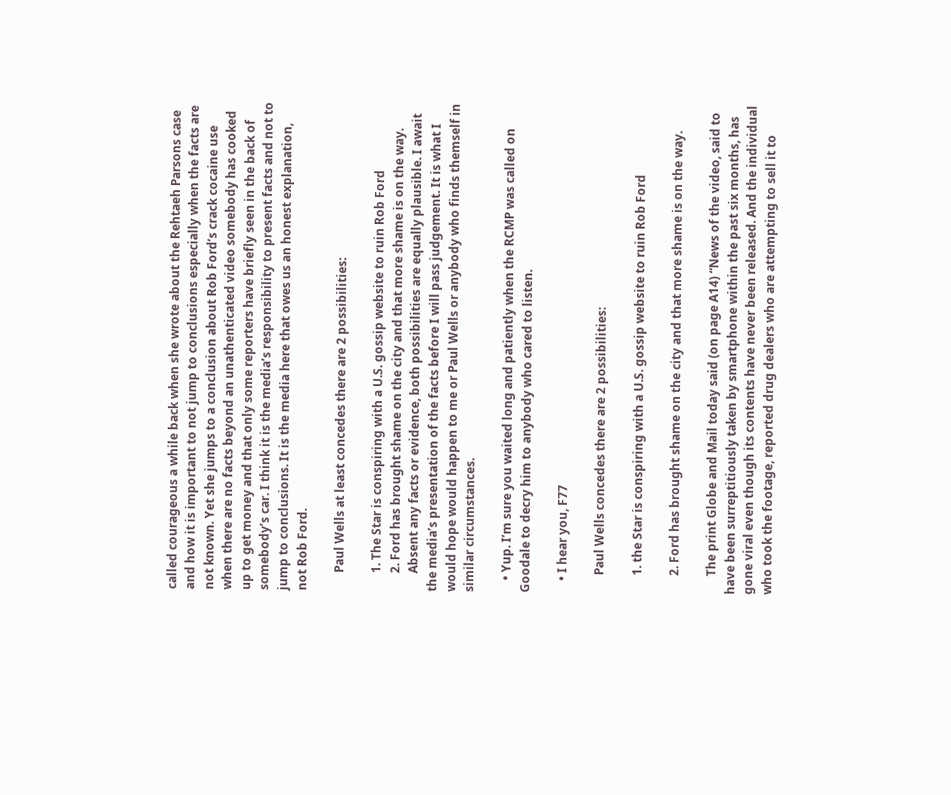called courageous a while back when she wrote about the Rehtaeh Parsons case and how it is important to not jump to conclusions especially when the facts are not known. Yet she jumps to a conclusion about Rob Ford’s crack cocaine use when there are no facts beyond an unathenticated video somebody has cooked up to get money and that only some reporters have briefly seen in the back of somebody’s car. I think it is the media’s responsibility to present facts and not to jump to conclusions. It is the media here that owes us an honest explanation, not Rob Ford.

      Paul Wells at least concedes there are 2 possibilities:

      1. The Star is conspiring with a U.S. gossip website to ruin Rob Ford
      2. Ford has brought shame on the city and that more shame is on the way.
      Absent any facts or evidence, both possibilities are equally plausible. I await the media’s presentation of the facts before I will pass judgement. It is what I would hope would happen to me or Paul Wells or anybody who finds themself in similar circumstances.

    • Yup. I’m sure you waited long and patiently when the RCMP was called on Goodale to decry him to anybody who cared to listen.

    • I hear you, F77

      Paul Wells concedes there are 2 possibilities:

      1. the Star is conspiring with a U.S. gossip website to ruin Rob Ford

      2. Ford has brought shame on the city and that more shame is on the way.

      The print Globe and Mail today said (on page A14) “News of the video, said to have been surreptitiously taken by smartphone within the past six months, has gone viral even though its contents have never been released. And the individual who took the footage, reported drug dealers who are attempting to sell it to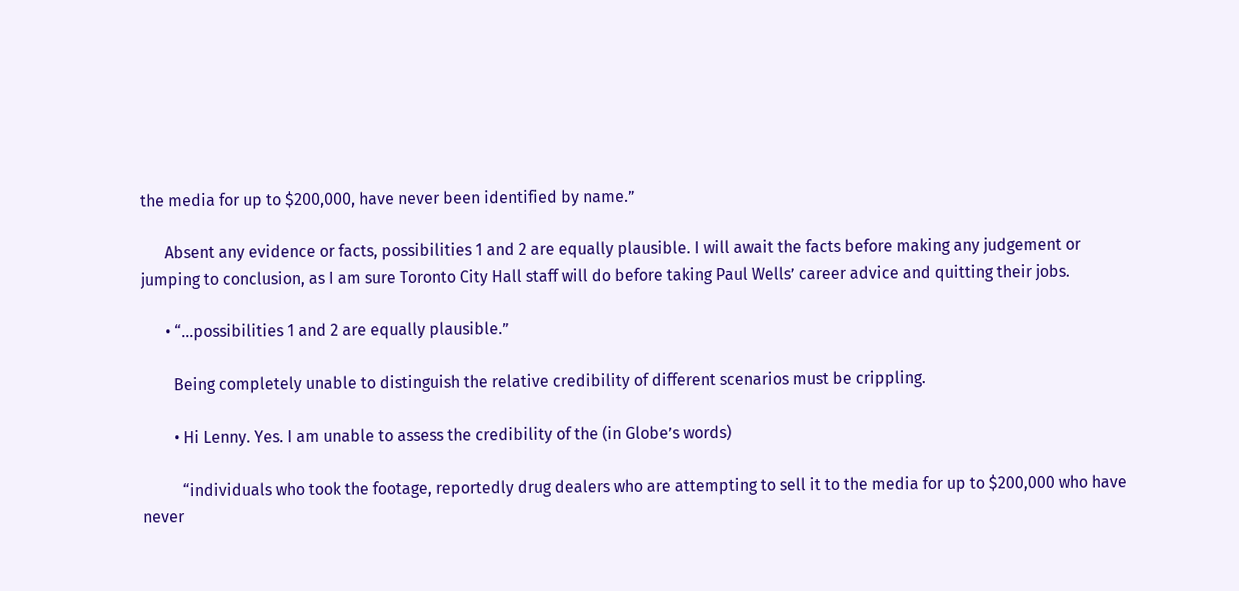the media for up to $200,000, have never been identified by name.”

      Absent any evidence or facts, possibilities 1 and 2 are equally plausible. I will await the facts before making any judgement or jumping to conclusion, as I am sure Toronto City Hall staff will do before taking Paul Wells’ career advice and quitting their jobs.

      • “…possibilities 1 and 2 are equally plausible.”

        Being completely unable to distinguish the relative credibility of different scenarios must be crippling.

        • Hi Lenny. Yes. I am unable to assess the credibility of the (in Globe’s words)

          “individuals who took the footage, reportedly drug dealers who are attempting to sell it to the media for up to $200,000 who have never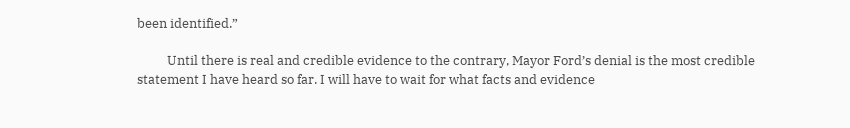been identified.”

          Until there is real and credible evidence to the contrary, Mayor Ford’s denial is the most credible statement I have heard so far. I will have to wait for what facts and evidence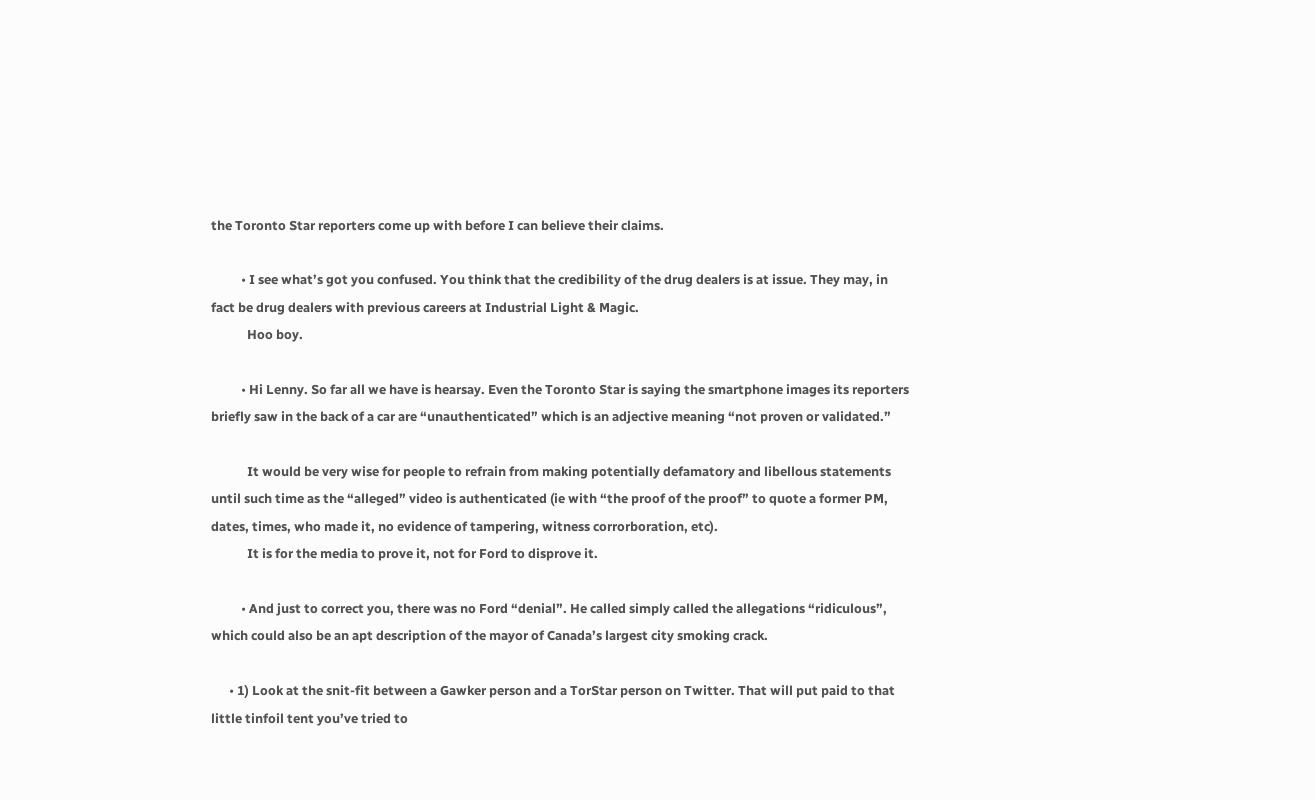the Toronto Star reporters come up with before I can believe their claims.

          • I see what’s got you confused. You think that the credibility of the drug dealers is at issue. They may, in fact be drug dealers with previous careers at Industrial Light & Magic.
            Hoo boy.

          • Hi Lenny. So far all we have is hearsay. Even the Toronto Star is saying the smartphone images its reporters briefly saw in the back of a car are “unauthenticated” which is an adjective meaning “not proven or validated.”

            It would be very wise for people to refrain from making potentially defamatory and libellous statements until such time as the “alleged” video is authenticated (ie with “the proof of the proof” to quote a former PM, dates, times, who made it, no evidence of tampering, witness corrorboration, etc).
            It is for the media to prove it, not for Ford to disprove it.

          • And just to correct you, there was no Ford “denial”. He called simply called the allegations “ridiculous”, which could also be an apt description of the mayor of Canada’s largest city smoking crack.

      • 1) Look at the snit-fit between a Gawker person and a TorStar person on Twitter. That will put paid to that little tinfoil tent you’ve tried to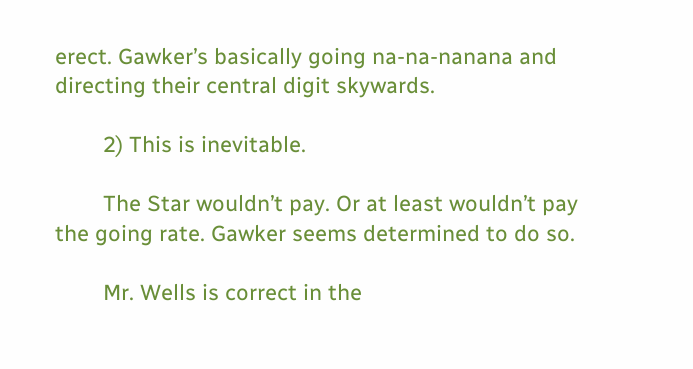erect. Gawker’s basically going na-na-nanana and directing their central digit skywards.

        2) This is inevitable.

        The Star wouldn’t pay. Or at least wouldn’t pay the going rate. Gawker seems determined to do so.

        Mr. Wells is correct in the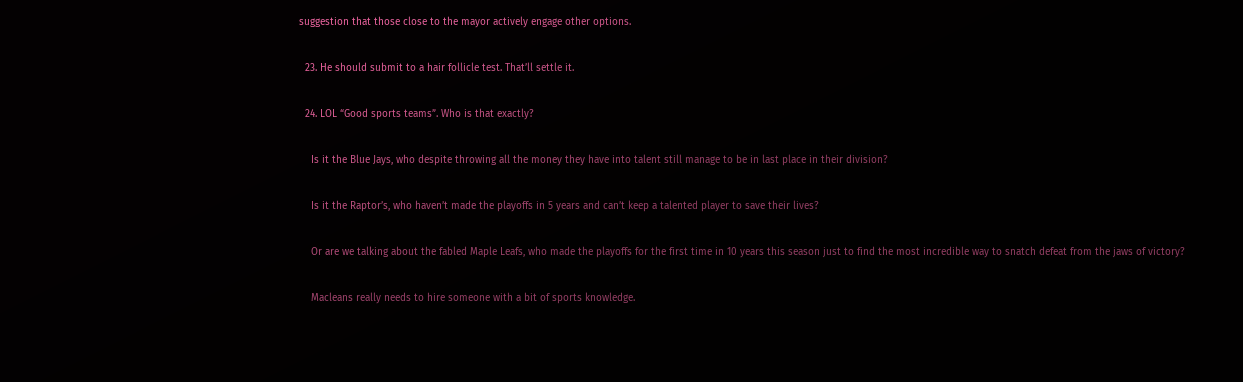suggestion that those close to the mayor actively engage other options.

  23. He should submit to a hair follicle test. That’ll settle it.

  24. LOL “Good sports teams”. Who is that exactly?

    Is it the Blue Jays, who despite throwing all the money they have into talent still manage to be in last place in their division?

    Is it the Raptor’s, who haven’t made the playoffs in 5 years and can’t keep a talented player to save their lives?

    Or are we talking about the fabled Maple Leafs, who made the playoffs for the first time in 10 years this season just to find the most incredible way to snatch defeat from the jaws of victory?

    Macleans really needs to hire someone with a bit of sports knowledge.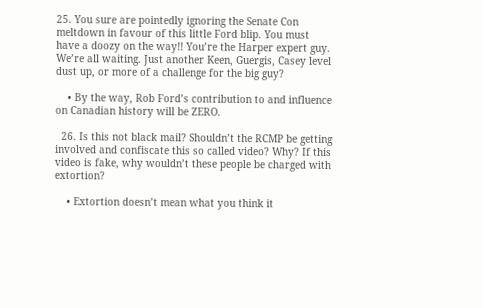25. You sure are pointedly ignoring the Senate Con meltdown in favour of this little Ford blip. You must have a doozy on the way!! You’re the Harper expert guy. We’re all waiting. Just another Keen, Guergis, Casey level dust up, or more of a challenge for the big guy?

    • By the way, Rob Ford’s contribution to and influence on Canadian history will be ZERO.

  26. Is this not black mail? Shouldn’t the RCMP be getting involved and confiscate this so called video? Why? If this video is fake, why wouldn’t these people be charged with extortion?

    • Extortion doesn’t mean what you think it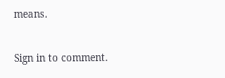means.

Sign in to comment.